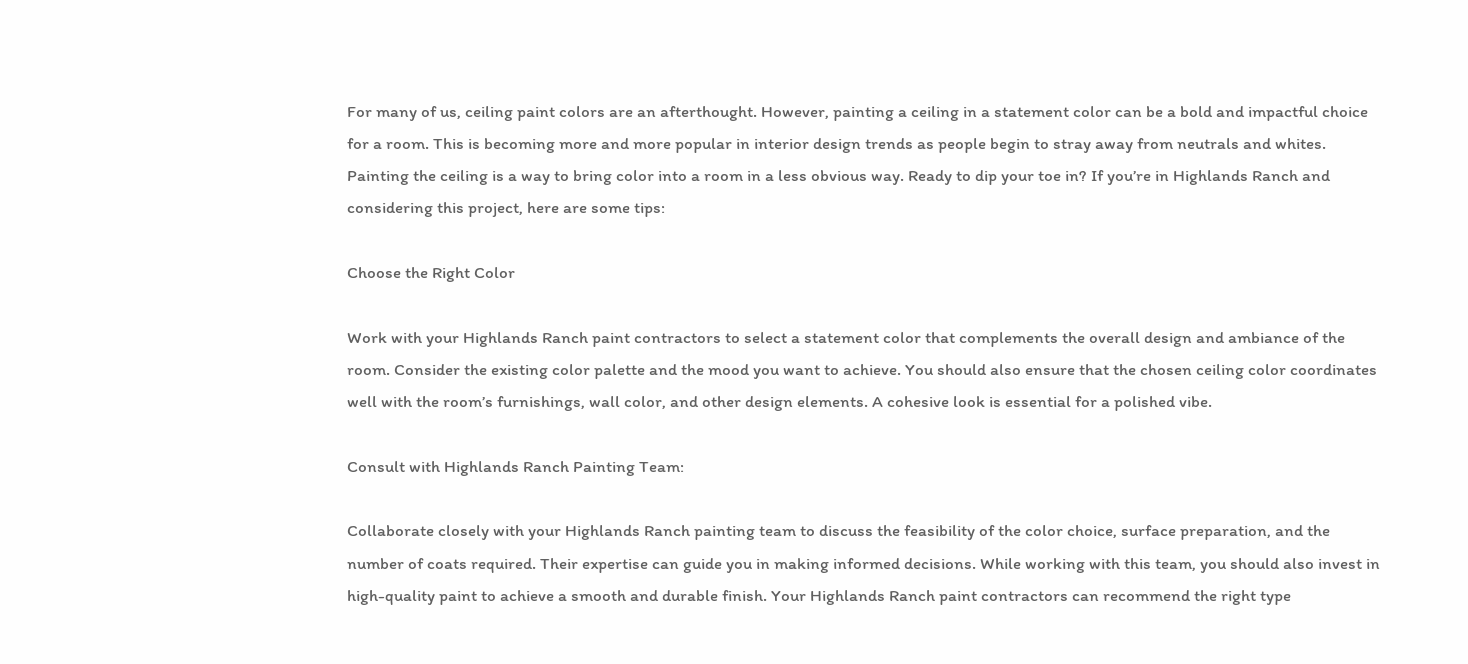For many of us, ceiling paint colors are an afterthought. However, painting a ceiling in a statement color can be a bold and impactful choice for a room. This is becoming more and more popular in interior design trends as people begin to stray away from neutrals and whites. Painting the ceiling is a way to bring color into a room in a less obvious way. Ready to dip your toe in? If you’re in Highlands Ranch and considering this project, here are some tips:

Choose the Right Color

Work with your Highlands Ranch paint contractors to select a statement color that complements the overall design and ambiance of the room. Consider the existing color palette and the mood you want to achieve. You should also ensure that the chosen ceiling color coordinates well with the room’s furnishings, wall color, and other design elements. A cohesive look is essential for a polished vibe.

Consult with Highlands Ranch Painting Team:

Collaborate closely with your Highlands Ranch painting team to discuss the feasibility of the color choice, surface preparation, and the number of coats required. Their expertise can guide you in making informed decisions. While working with this team, you should also invest in high-quality paint to achieve a smooth and durable finish. Your Highlands Ranch paint contractors can recommend the right type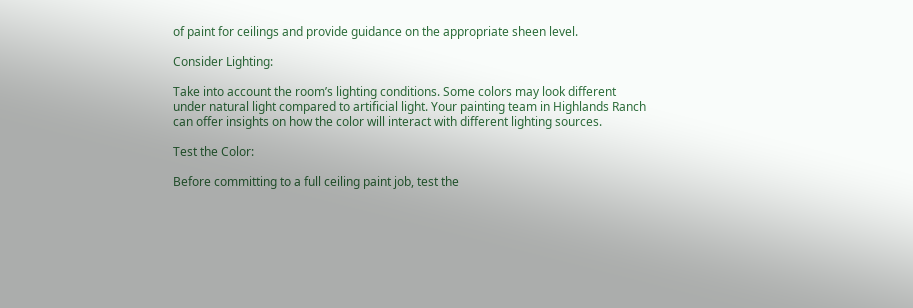of paint for ceilings and provide guidance on the appropriate sheen level.

Consider Lighting:

Take into account the room’s lighting conditions. Some colors may look different under natural light compared to artificial light. Your painting team in Highlands Ranch can offer insights on how the color will interact with different lighting sources.

Test the Color:

Before committing to a full ceiling paint job, test the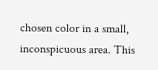chosen color in a small, inconspicuous area. This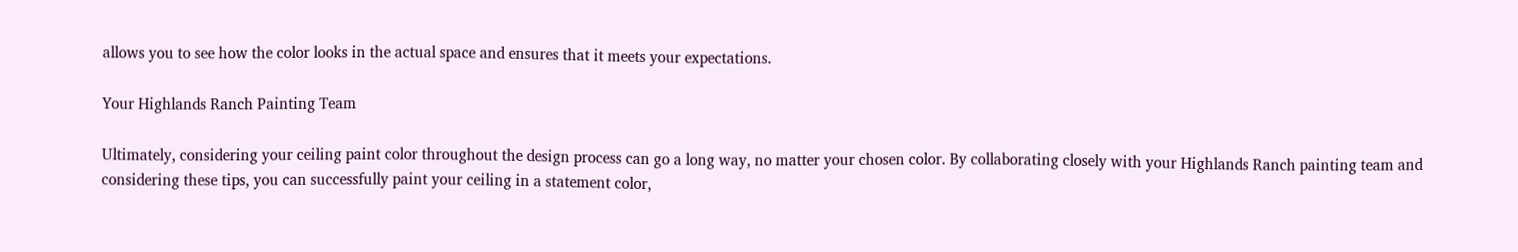allows you to see how the color looks in the actual space and ensures that it meets your expectations.

Your Highlands Ranch Painting Team

Ultimately, considering your ceiling paint color throughout the design process can go a long way, no matter your chosen color. By collaborating closely with your Highlands Ranch painting team and considering these tips, you can successfully paint your ceiling in a statement color,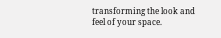transforming the look and feel of your space.